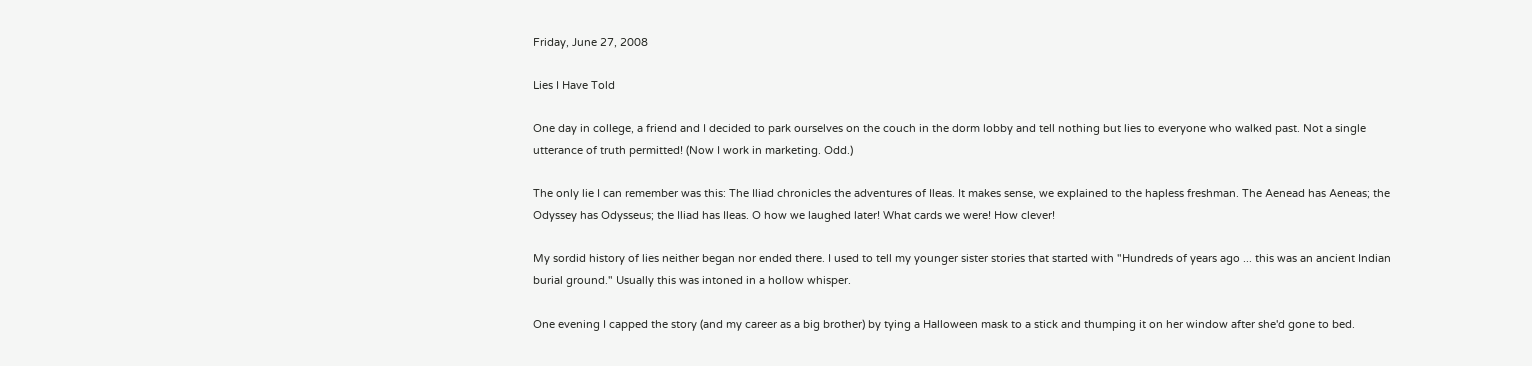Friday, June 27, 2008

Lies I Have Told

One day in college, a friend and I decided to park ourselves on the couch in the dorm lobby and tell nothing but lies to everyone who walked past. Not a single utterance of truth permitted! (Now I work in marketing. Odd.)

The only lie I can remember was this: The Iliad chronicles the adventures of Ileas. It makes sense, we explained to the hapless freshman. The Aenead has Aeneas; the Odyssey has Odysseus; the Iliad has Ileas. O how we laughed later! What cards we were! How clever!

My sordid history of lies neither began nor ended there. I used to tell my younger sister stories that started with "Hundreds of years ago ... this was an ancient Indian burial ground." Usually this was intoned in a hollow whisper.

One evening I capped the story (and my career as a big brother) by tying a Halloween mask to a stick and thumping it on her window after she'd gone to bed.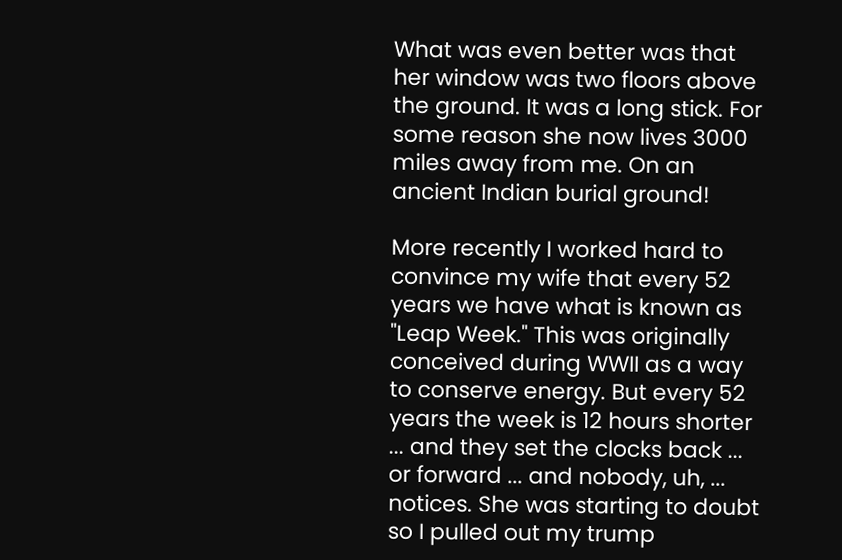What was even better was that her window was two floors above the ground. It was a long stick. For some reason she now lives 3000 miles away from me. On an ancient Indian burial ground!

More recently I worked hard to convince my wife that every 52 years we have what is known as "Leap Week." This was originally conceived during WWII as a way to conserve energy. But every 52 years the week is 12 hours shorter ... and they set the clocks back ... or forward ... and nobody, uh, ... notices. She was starting to doubt so I pulled out my trump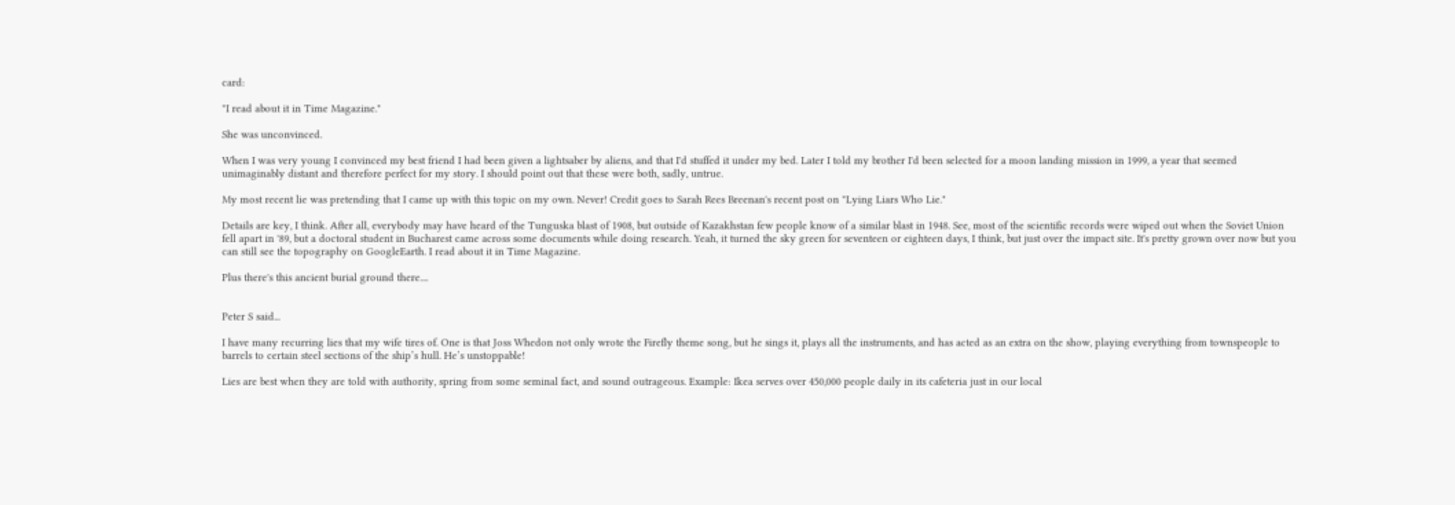card:

"I read about it in Time Magazine."

She was unconvinced.

When I was very young I convinced my best friend I had been given a lightsaber by aliens, and that I'd stuffed it under my bed. Later I told my brother I'd been selected for a moon landing mission in 1999, a year that seemed unimaginably distant and therefore perfect for my story. I should point out that these were both, sadly, untrue.

My most recent lie was pretending that I came up with this topic on my own. Never! Credit goes to Sarah Rees Breenan's recent post on "Lying Liars Who Lie."

Details are key, I think. After all, everybody may have heard of the Tunguska blast of 1908, but outside of Kazakhstan few people know of a similar blast in 1948. See, most of the scientific records were wiped out when the Soviet Union fell apart in '89, but a doctoral student in Bucharest came across some documents while doing research. Yeah, it turned the sky green for seventeen or eighteen days, I think, but just over the impact site. It's pretty grown over now but you can still see the topography on GoogleEarth. I read about it in Time Magazine.

Plus there's this ancient burial ground there....


Peter S said...

I have many recurring lies that my wife tires of. One is that Joss Whedon not only wrote the Firefly theme song, but he sings it, plays all the instruments, and has acted as an extra on the show, playing everything from townspeople to barrels to certain steel sections of the ship’s hull. He’s unstoppable!

Lies are best when they are told with authority, spring from some seminal fact, and sound outrageous. Example: Ikea serves over 450,000 people daily in its cafeteria just in our local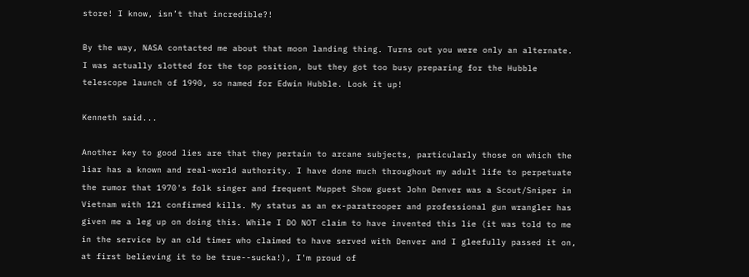store! I know, isn’t that incredible?!

By the way, NASA contacted me about that moon landing thing. Turns out you were only an alternate. I was actually slotted for the top position, but they got too busy preparing for the Hubble telescope launch of 1990, so named for Edwin Hubble. Look it up!

Kenneth said...

Another key to good lies are that they pertain to arcane subjects, particularly those on which the liar has a known and real-world authority. I have done much throughout my adult life to perpetuate the rumor that 1970's folk singer and frequent Muppet Show guest John Denver was a Scout/Sniper in Vietnam with 121 confirmed kills. My status as an ex-paratrooper and professional gun wrangler has given me a leg up on doing this. While I DO NOT claim to have invented this lie (it was told to me in the service by an old timer who claimed to have served with Denver and I gleefully passed it on, at first believing it to be true--sucka!), I'm proud of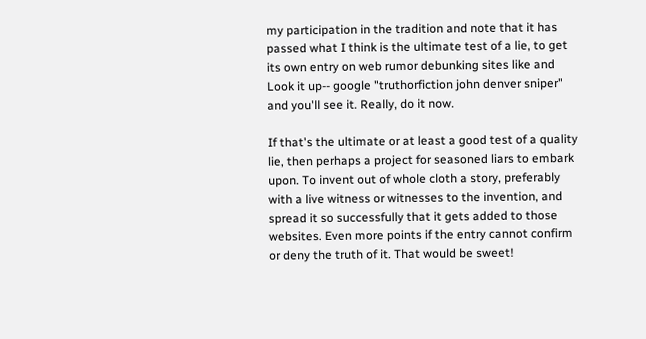my participation in the tradition and note that it has passed what I think is the ultimate test of a lie, to get its own entry on web rumor debunking sites like and Look it up-- google "truthorfiction john denver sniper" and you'll see it. Really, do it now.

If that's the ultimate or at least a good test of a quality lie, then perhaps a project for seasoned liars to embark upon. To invent out of whole cloth a story, preferably with a live witness or witnesses to the invention, and spread it so successfully that it gets added to those websites. Even more points if the entry cannot confirm or deny the truth of it. That would be sweet!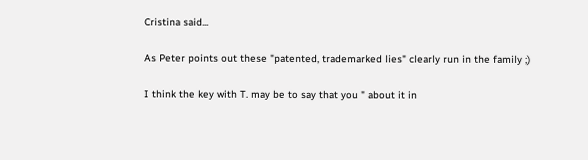Cristina said...

As Peter points out these "patented, trademarked lies" clearly run in the family ;)

I think the key with T. may be to say that you " about it in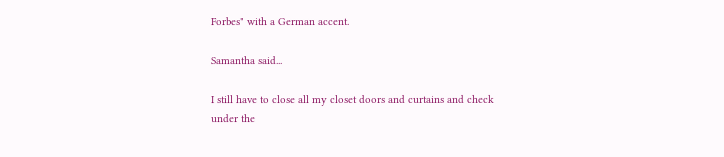Forbes" with a German accent.

Samantha said...

I still have to close all my closet doors and curtains and check under the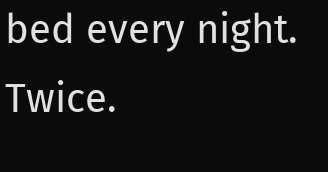bed every night. Twice.